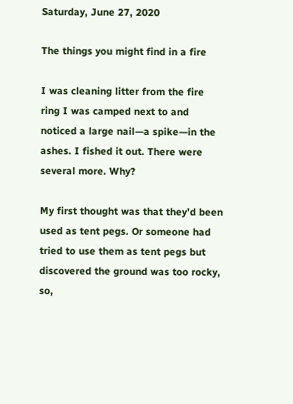Saturday, June 27, 2020

The things you might find in a fire

I was cleaning litter from the fire ring I was camped next to and noticed a large nail—a spike—in the ashes. I fished it out. There were several more. Why?

My first thought was that they’d been used as tent pegs. Or someone had tried to use them as tent pegs but discovered the ground was too rocky, so,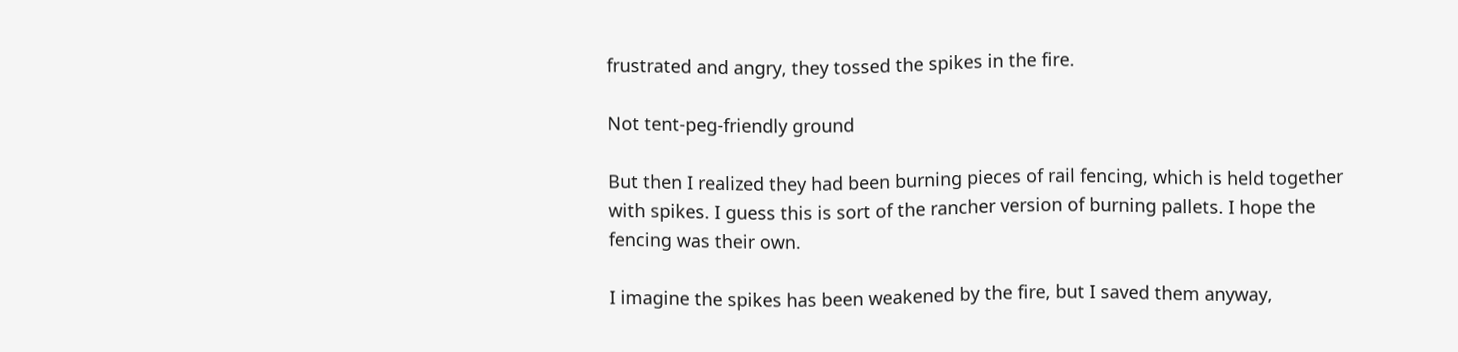frustrated and angry, they tossed the spikes in the fire.

Not tent-peg-friendly ground

But then I realized they had been burning pieces of rail fencing, which is held together with spikes. I guess this is sort of the rancher version of burning pallets. I hope the fencing was their own.

I imagine the spikes has been weakened by the fire, but I saved them anyway,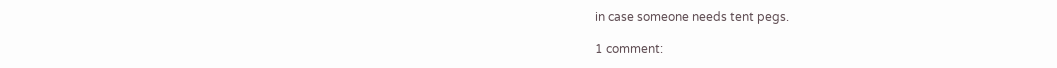in case someone needs tent pegs.

1 comment: